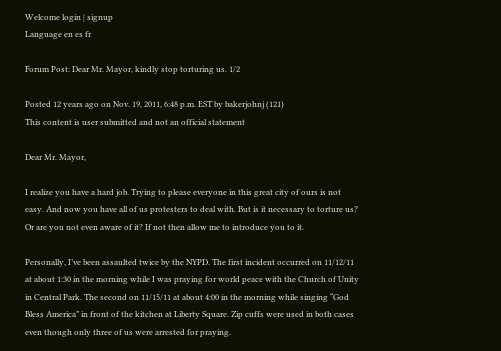Welcome login | signup
Language en es fr

Forum Post: Dear Mr. Mayor, kindly stop torturing us. 1/2

Posted 12 years ago on Nov. 19, 2011, 6:48 p.m. EST by bakerjohnj (121)
This content is user submitted and not an official statement

Dear Mr. Mayor,

I realize you have a hard job. Trying to please everyone in this great city of ours is not easy. And now you have all of us protesters to deal with. But is it necessary to torture us? Or are you not even aware of it? If not then allow me to introduce you to it.

Personally, I’ve been assaulted twice by the NYPD. The first incident occurred on 11/12/11 at about 1:30 in the morning while I was praying for world peace with the Church of Unity in Central Park. The second on 11/15/11 at about 4:00 in the morning while singing “God Bless America” in front of the kitchen at Liberty Square. Zip cuffs were used in both cases even though only three of us were arrested for praying.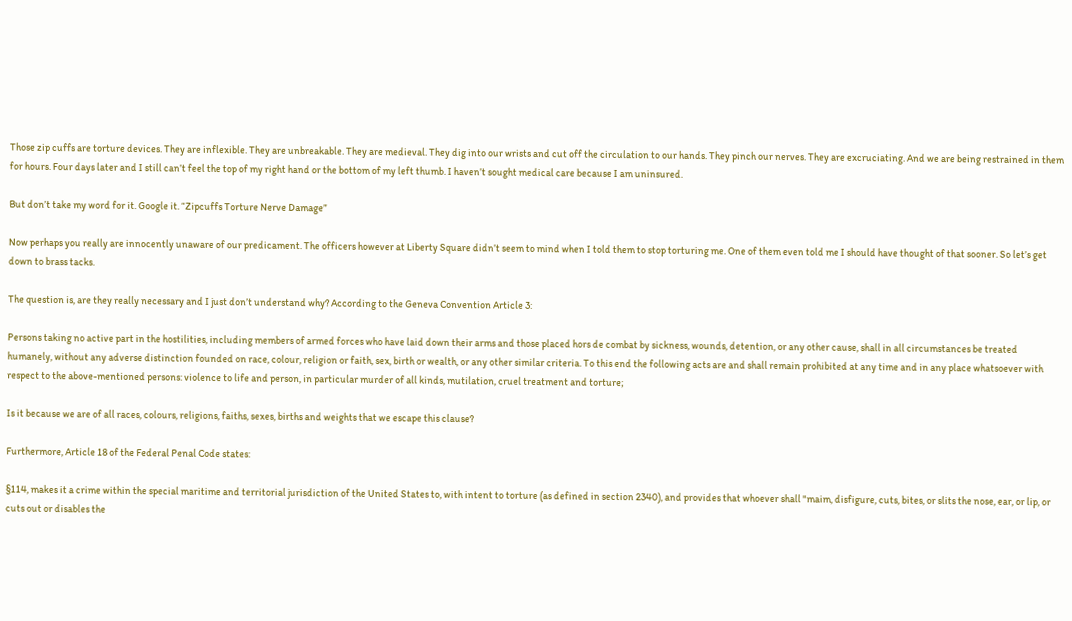Those zip cuffs are torture devices. They are inflexible. They are unbreakable. They are medieval. They dig into our wrists and cut off the circulation to our hands. They pinch our nerves. They are excruciating. And we are being restrained in them for hours. Four days later and I still can’t feel the top of my right hand or the bottom of my left thumb. I haven’t sought medical care because I am uninsured.

But don’t take my word for it. Google it. “Zipcuffs Torture Nerve Damage”

Now perhaps you really are innocently unaware of our predicament. The officers however at Liberty Square didn’t seem to mind when I told them to stop torturing me. One of them even told me I should have thought of that sooner. So let’s get down to brass tacks.

The question is, are they really necessary and I just don’t understand why? According to the Geneva Convention Article 3:

Persons taking no active part in the hostilities, including members of armed forces who have laid down their arms and those placed hors de combat by sickness, wounds, detention, or any other cause, shall in all circumstances be treated humanely, without any adverse distinction founded on race, colour, religion or faith, sex, birth or wealth, or any other similar criteria. To this end the following acts are and shall remain prohibited at any time and in any place whatsoever with respect to the above-mentioned persons: violence to life and person, in particular murder of all kinds, mutilation, cruel treatment and torture;

Is it because we are of all races, colours, religions, faiths, sexes, births and weights that we escape this clause?

Furthermore, Article 18 of the Federal Penal Code states:

§114, makes it a crime within the special maritime and territorial jurisdiction of the United States to, with intent to torture (as defined in section 2340), and provides that whoever shall "maim, disfigure, cuts, bites, or slits the nose, ear, or lip, or cuts out or disables the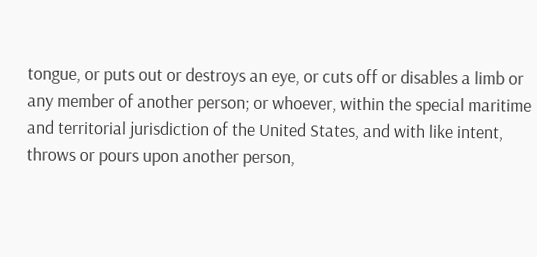tongue, or puts out or destroys an eye, or cuts off or disables a limb or any member of another person; or whoever, within the special maritime and territorial jurisdiction of the United States, and with like intent, throws or pours upon another person,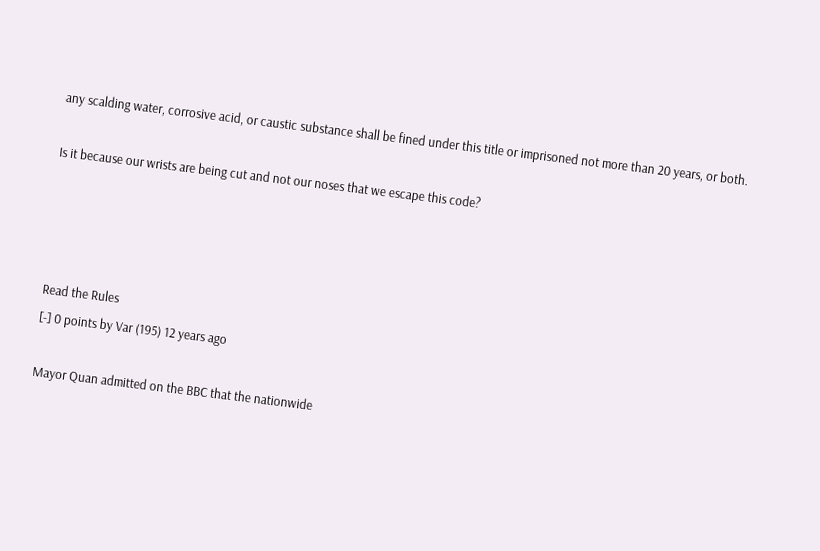any scalding water, corrosive acid, or caustic substance shall be fined under this title or imprisoned not more than 20 years, or both.

Is it because our wrists are being cut and not our noses that we escape this code?




Read the Rules
[-] 0 points by Var (195) 12 years ago

Mayor Quan admitted on the BBC that the nationwide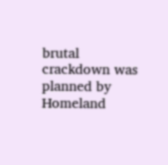brutal crackdown was planned by Homeland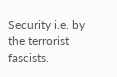Security i.e. by the terrorist fascists.